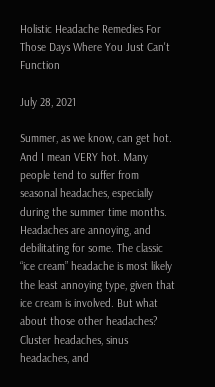Holistic Headache Remedies For Those Days Where You Just Can't Function

July 28, 2021

Summer, as we know, can get hot. And I mean VERY hot. Many people tend to suffer from seasonal headaches, especially during the summer time months. Headaches are annoying, and debilitating for some. The classic “ice cream” headache is most likely the least annoying type, given that ice cream is involved. But what about those other headaches? Cluster headaches, sinus headaches, and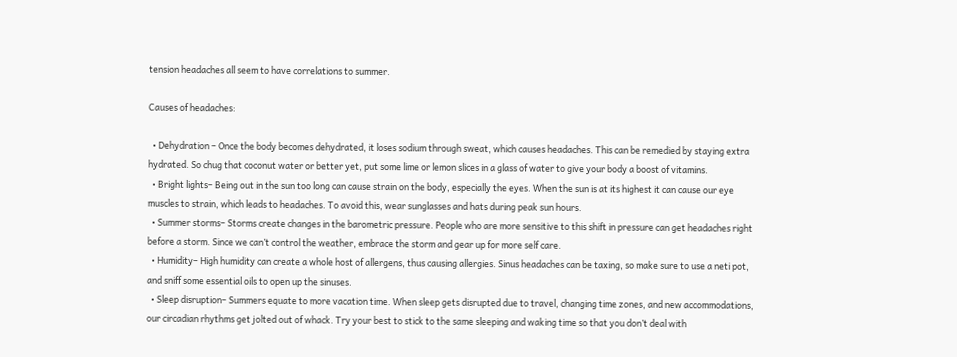tension headaches all seem to have correlations to summer.

Causes of headaches:

  • Dehydration – Once the body becomes dehydrated, it loses sodium through sweat, which causes headaches. This can be remedied by staying extra hydrated. So chug that coconut water or better yet, put some lime or lemon slices in a glass of water to give your body a boost of vitamins.
  • Bright lights– Being out in the sun too long can cause strain on the body, especially the eyes. When the sun is at its highest it can cause our eye muscles to strain, which leads to headaches. To avoid this, wear sunglasses and hats during peak sun hours.
  • Summer storms– Storms create changes in the barometric pressure. People who are more sensitive to this shift in pressure can get headaches right before a storm. Since we can’t control the weather, embrace the storm and gear up for more self care.
  • Humidity– High humidity can create a whole host of allergens, thus causing allergies. Sinus headaches can be taxing, so make sure to use a neti pot, and sniff some essential oils to open up the sinuses.
  • Sleep disruption– Summers equate to more vacation time. When sleep gets disrupted due to travel, changing time zones, and new accommodations, our circadian rhythms get jolted out of whack. Try your best to stick to the same sleeping and waking time so that you don’t deal with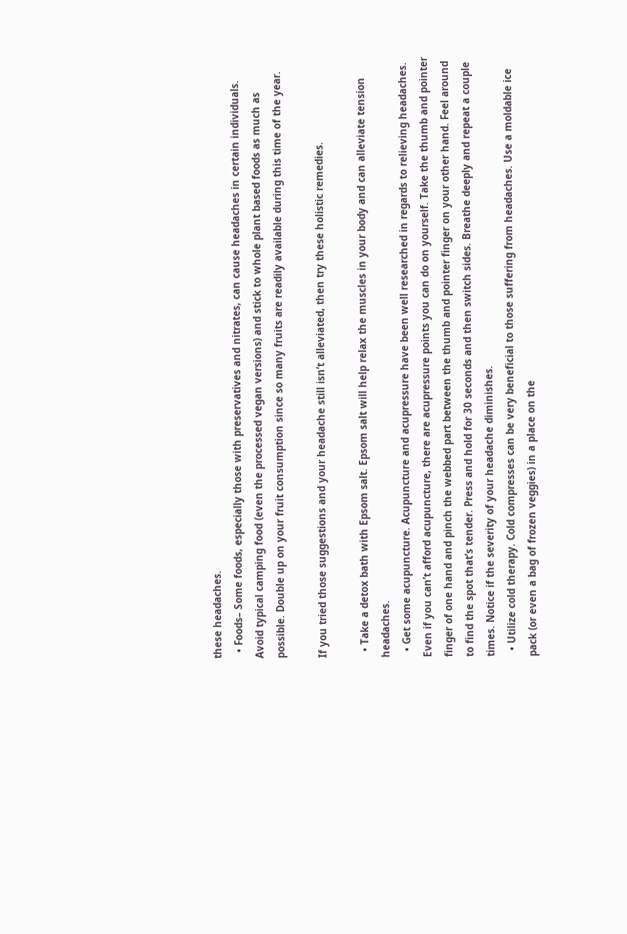these headaches.
  • Foods– Some foods, especially those with preservatives and nitrates, can cause headaches in certain individuals. Avoid typical camping food (even the processed vegan versions) and stick to whole plant based foods as much as possible. Double up on your fruit consumption since so many fruits are readily available during this time of the year.

If you tried those suggestions and your headache still isn’t alleviated, then try these holistic remedies.

  • Take a detox bath with Epsom salt. Epsom salt will help relax the muscles in your body and can alleviate tension headaches.
  • Get some acupuncture. Acupuncture and acupressure have been well researched in regards to relieving headaches. Even if you can’t afford acupuncture, there are acupressure points you can do on yourself. Take the thumb and pointer finger of one hand and pinch the webbed part between the thumb and pointer finger on your other hand. Feel around to find the spot that’s tender. Press and hold for 30 seconds and then switch sides. Breathe deeply and repeat a couple times. Notice if the severity of your headache diminishes.
  • Utilize cold therapy. Cold compresses can be very beneficial to those suffering from headaches. Use a moldable ice pack (or even a bag of frozen veggies) in a place on the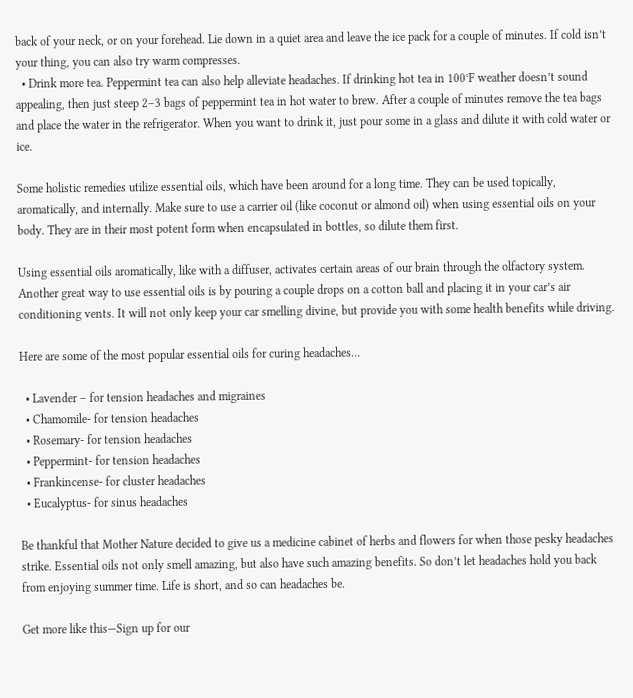back of your neck, or on your forehead. Lie down in a quiet area and leave the ice pack for a couple of minutes. If cold isn’t your thing, you can also try warm compresses.
  • Drink more tea. Peppermint tea can also help alleviate headaches. If drinking hot tea in 100°F weather doesn’t sound appealing, then just steep 2–3 bags of peppermint tea in hot water to brew. After a couple of minutes remove the tea bags and place the water in the refrigerator. When you want to drink it, just pour some in a glass and dilute it with cold water or ice.

Some holistic remedies utilize essential oils, which have been around for a long time. They can be used topically, aromatically, and internally. Make sure to use a carrier oil (like coconut or almond oil) when using essential oils on your body. They are in their most potent form when encapsulated in bottles, so dilute them first.

Using essential oils aromatically, like with a diffuser, activates certain areas of our brain through the olfactory system. Another great way to use essential oils is by pouring a couple drops on a cotton ball and placing it in your car’s air conditioning vents. It will not only keep your car smelling divine, but provide you with some health benefits while driving.

Here are some of the most popular essential oils for curing headaches…

  • Lavender – for tension headaches and migraines
  • Chamomile- for tension headaches
  • Rosemary- for tension headaches
  • Peppermint- for tension headaches
  • Frankincense- for cluster headaches
  • Eucalyptus- for sinus headaches

Be thankful that Mother Nature decided to give us a medicine cabinet of herbs and flowers for when those pesky headaches strike. Essential oils not only smell amazing, but also have such amazing benefits. So don’t let headaches hold you back from enjoying summer time. Life is short, and so can headaches be.

Get more like this—Sign up for our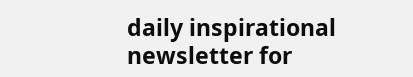daily inspirational newsletter for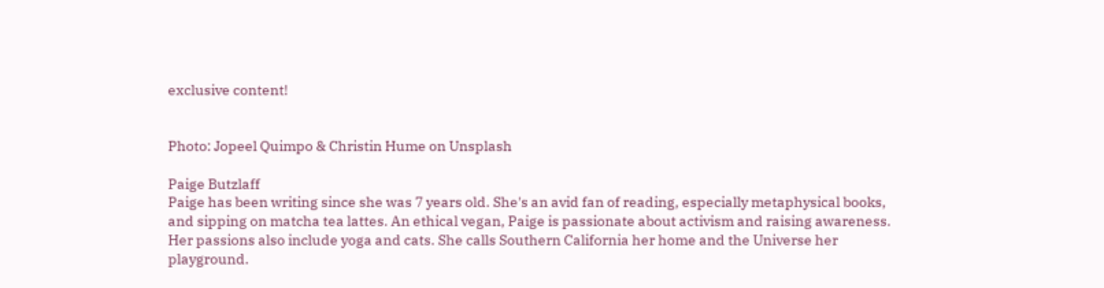exclusive content!


Photo: Jopeel Quimpo & Christin Hume on Unsplash

Paige Butzlaff
Paige has been writing since she was 7 years old. She's an avid fan of reading, especially metaphysical books, and sipping on matcha tea lattes. An ethical vegan, Paige is passionate about activism and raising awareness. Her passions also include yoga and cats. She calls Southern California her home and the Universe her playground.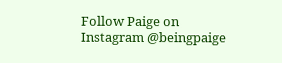Follow Paige on Instagram @beingpaige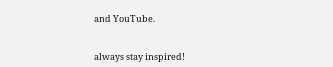and YouTube.


always stay inspired!